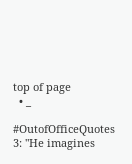top of page
  • _

#OutofOfficeQuotes 3: "He imagines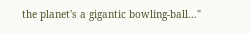the planet's a gigantic bowling-ball..."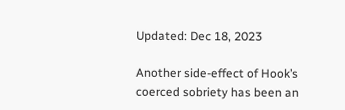Updated: Dec 18, 2023

Another side-effect of Hook’s coerced sobriety has been an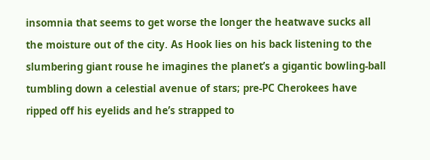insomnia that seems to get worse the longer the heatwave sucks all the moisture out of the city. As Hook lies on his back listening to the slumbering giant rouse he imagines the planet’s a gigantic bowling-ball tumbling down a celestial avenue of stars; pre-PC Cherokees have ripped off his eyelids and he’s strapped to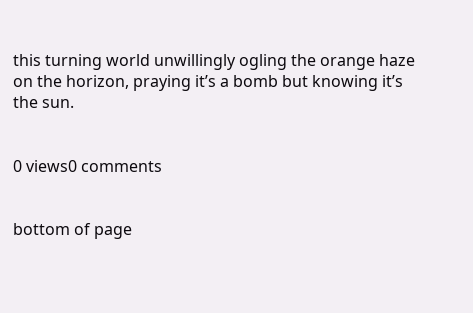this turning world unwillingly ogling the orange haze on the horizon, praying it’s a bomb but knowing it’s the sun.


0 views0 comments


bottom of page